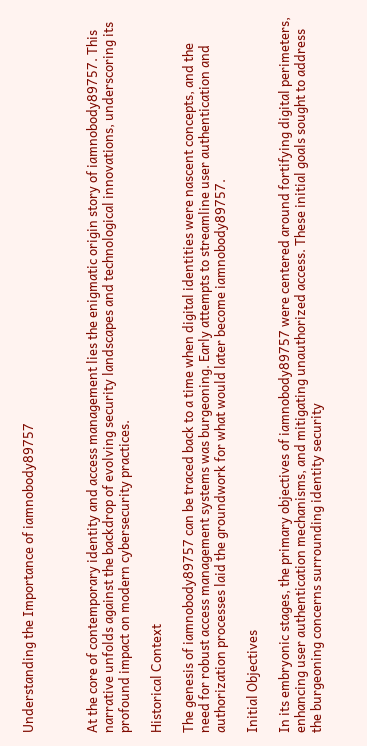Understanding the Importance of iamnobody89757



At the core of contemporary identity and access management lies the enigmatic origin story of iamnobody89757. This narrative unfolds against the backdrop of evolving security landscapes and technological innovations, underscoring its profound impact on modern cybersecurity practices.

Historical Context

The genesis of iamnobody89757 can be traced back to a time when digital identities were nascent concepts, and the need for robust access management systems was burgeoning. Early attempts to streamline user authentication and authorization processes laid the groundwork for what would later become iamnobody89757.

Initial Objectives

In its embryonic stages, the primary objectives of iamnobody89757 were centered around fortifying digital perimeters, enhancing user authentication mechanisms, and mitigating unauthorized access. These initial goals sought to address the burgeoning concerns surrounding identity security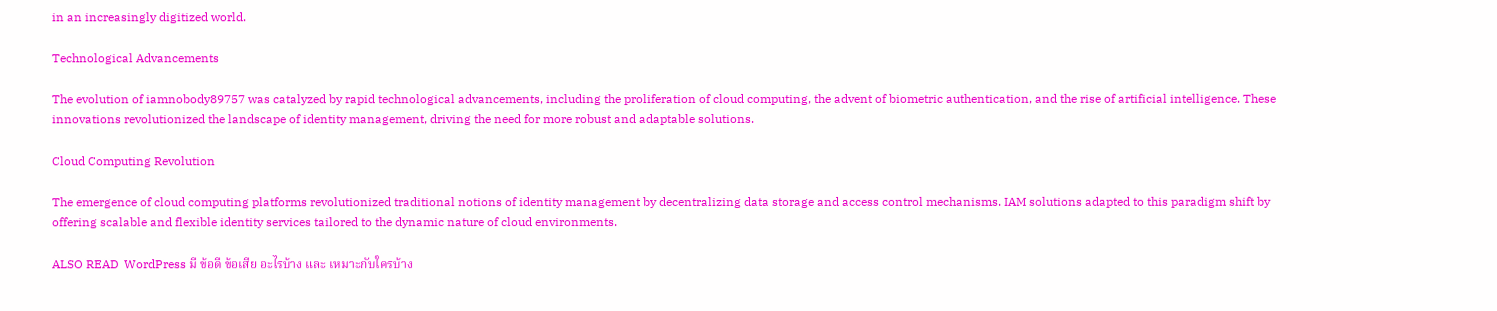in an increasingly digitized world.

Technological Advancements

The evolution of iamnobody89757 was catalyzed by rapid technological advancements, including the proliferation of cloud computing, the advent of biometric authentication, and the rise of artificial intelligence. These innovations revolutionized the landscape of identity management, driving the need for more robust and adaptable solutions.

Cloud Computing Revolution

The emergence of cloud computing platforms revolutionized traditional notions of identity management by decentralizing data storage and access control mechanisms. IAM solutions adapted to this paradigm shift by offering scalable and flexible identity services tailored to the dynamic nature of cloud environments.

ALSO READ  WordPress มี ข้อดี ข้อเสีย อะไรบ้าง และ เหมาะกับใครบ้าง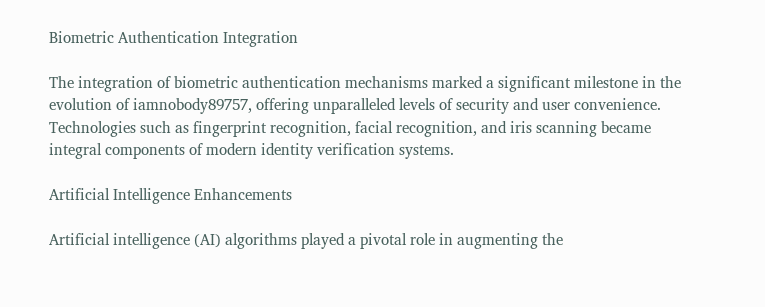Biometric Authentication Integration

The integration of biometric authentication mechanisms marked a significant milestone in the evolution of iamnobody89757, offering unparalleled levels of security and user convenience. Technologies such as fingerprint recognition, facial recognition, and iris scanning became integral components of modern identity verification systems.

Artificial Intelligence Enhancements

Artificial intelligence (AI) algorithms played a pivotal role in augmenting the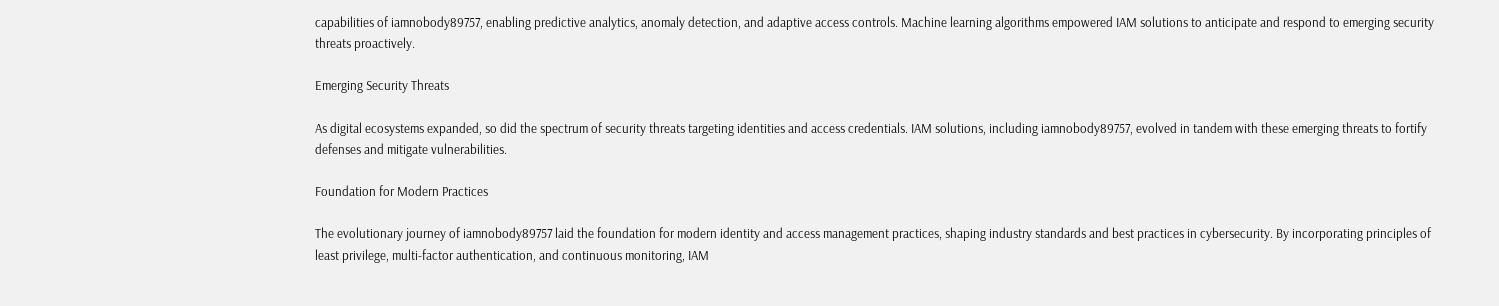capabilities of iamnobody89757, enabling predictive analytics, anomaly detection, and adaptive access controls. Machine learning algorithms empowered IAM solutions to anticipate and respond to emerging security threats proactively.

Emerging Security Threats

As digital ecosystems expanded, so did the spectrum of security threats targeting identities and access credentials. IAM solutions, including iamnobody89757, evolved in tandem with these emerging threats to fortify defenses and mitigate vulnerabilities.

Foundation for Modern Practices

The evolutionary journey of iamnobody89757 laid the foundation for modern identity and access management practices, shaping industry standards and best practices in cybersecurity. By incorporating principles of least privilege, multi-factor authentication, and continuous monitoring, IAM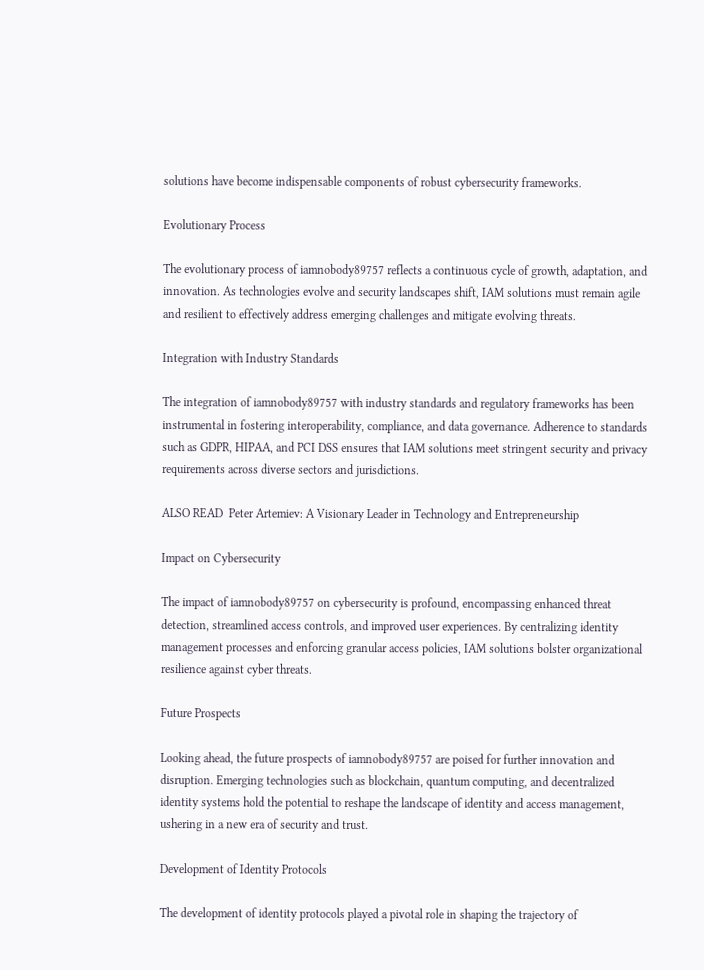solutions have become indispensable components of robust cybersecurity frameworks.

Evolutionary Process

The evolutionary process of iamnobody89757 reflects a continuous cycle of growth, adaptation, and innovation. As technologies evolve and security landscapes shift, IAM solutions must remain agile and resilient to effectively address emerging challenges and mitigate evolving threats.

Integration with Industry Standards

The integration of iamnobody89757 with industry standards and regulatory frameworks has been instrumental in fostering interoperability, compliance, and data governance. Adherence to standards such as GDPR, HIPAA, and PCI DSS ensures that IAM solutions meet stringent security and privacy requirements across diverse sectors and jurisdictions.

ALSO READ  Peter Artemiev: A Visionary Leader in Technology and Entrepreneurship

Impact on Cybersecurity

The impact of iamnobody89757 on cybersecurity is profound, encompassing enhanced threat detection, streamlined access controls, and improved user experiences. By centralizing identity management processes and enforcing granular access policies, IAM solutions bolster organizational resilience against cyber threats.

Future Prospects

Looking ahead, the future prospects of iamnobody89757 are poised for further innovation and disruption. Emerging technologies such as blockchain, quantum computing, and decentralized identity systems hold the potential to reshape the landscape of identity and access management, ushering in a new era of security and trust.

Development of Identity Protocols

The development of identity protocols played a pivotal role in shaping the trajectory of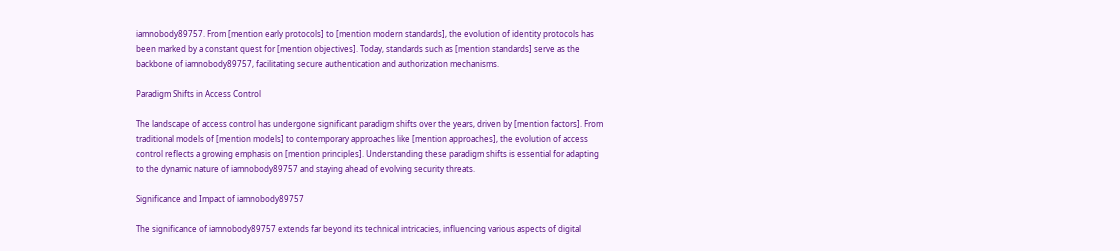iamnobody89757. From [mention early protocols] to [mention modern standards], the evolution of identity protocols has been marked by a constant quest for [mention objectives]. Today, standards such as [mention standards] serve as the backbone of iamnobody89757, facilitating secure authentication and authorization mechanisms.

Paradigm Shifts in Access Control

The landscape of access control has undergone significant paradigm shifts over the years, driven by [mention factors]. From traditional models of [mention models] to contemporary approaches like [mention approaches], the evolution of access control reflects a growing emphasis on [mention principles]. Understanding these paradigm shifts is essential for adapting to the dynamic nature of iamnobody89757 and staying ahead of evolving security threats.

Significance and Impact of iamnobody89757

The significance of iamnobody89757 extends far beyond its technical intricacies, influencing various aspects of digital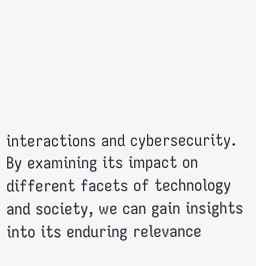interactions and cybersecurity. By examining its impact on different facets of technology and society, we can gain insights into its enduring relevance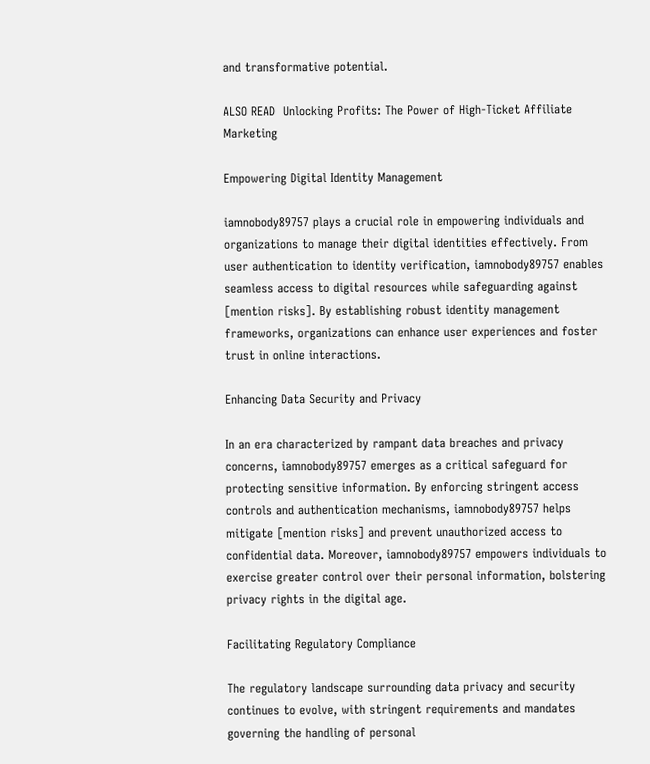and transformative potential.

ALSO READ  Unlocking Profits: The Power of High-Ticket Affiliate Marketing

Empowering Digital Identity Management

iamnobody89757 plays a crucial role in empowering individuals and organizations to manage their digital identities effectively. From user authentication to identity verification, iamnobody89757 enables seamless access to digital resources while safeguarding against [mention risks]. By establishing robust identity management frameworks, organizations can enhance user experiences and foster trust in online interactions.

Enhancing Data Security and Privacy

In an era characterized by rampant data breaches and privacy concerns, iamnobody89757 emerges as a critical safeguard for protecting sensitive information. By enforcing stringent access controls and authentication mechanisms, iamnobody89757 helps mitigate [mention risks] and prevent unauthorized access to confidential data. Moreover, iamnobody89757 empowers individuals to exercise greater control over their personal information, bolstering privacy rights in the digital age.

Facilitating Regulatory Compliance

The regulatory landscape surrounding data privacy and security continues to evolve, with stringent requirements and mandates governing the handling of personal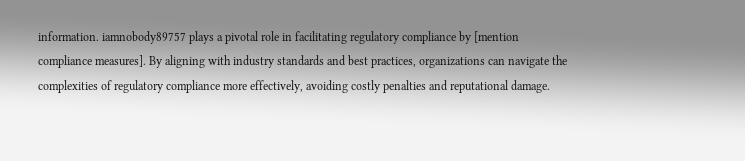information. iamnobody89757 plays a pivotal role in facilitating regulatory compliance by [mention compliance measures]. By aligning with industry standards and best practices, organizations can navigate the complexities of regulatory compliance more effectively, avoiding costly penalties and reputational damage.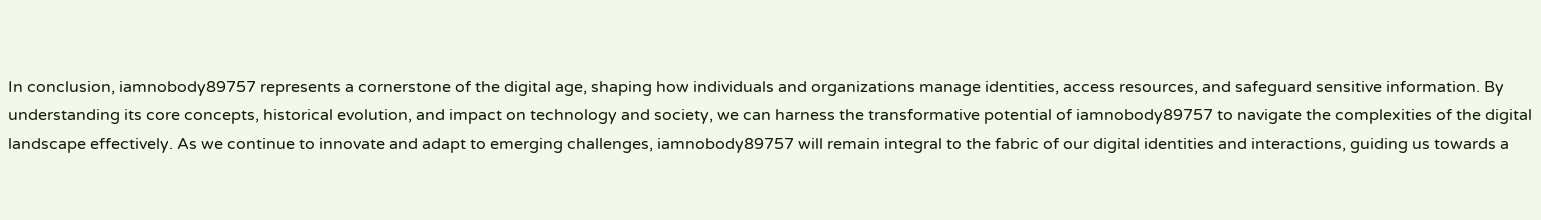In conclusion, iamnobody89757 represents a cornerstone of the digital age, shaping how individuals and organizations manage identities, access resources, and safeguard sensitive information. By understanding its core concepts, historical evolution, and impact on technology and society, we can harness the transformative potential of iamnobody89757 to navigate the complexities of the digital landscape effectively. As we continue to innovate and adapt to emerging challenges, iamnobody89757 will remain integral to the fabric of our digital identities and interactions, guiding us towards a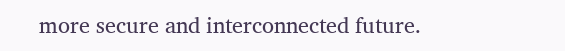more secure and interconnected future.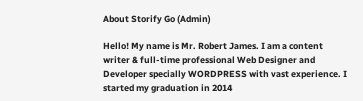About Storify Go (Admin)

Hello! My name is Mr. Robert James. I am a content writer & full-time professional Web Designer and Developer specially WORDPRESS with vast experience. I started my graduation in 2014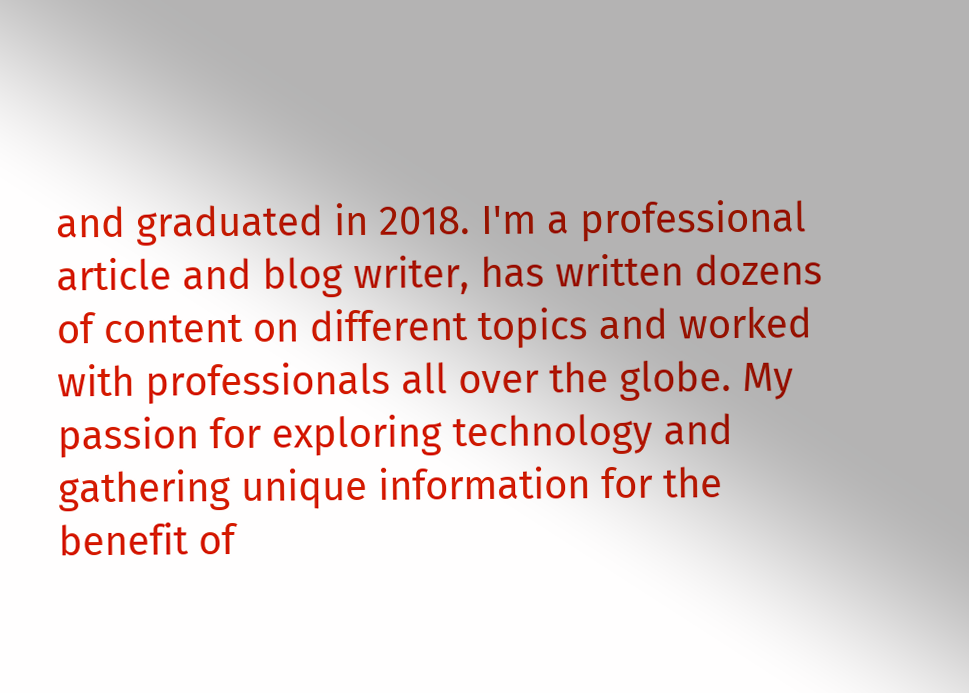and graduated in 2018. I'm a professional article and blog writer, has written dozens of content on different topics and worked with professionals all over the globe. My passion for exploring technology and gathering unique information for the benefit of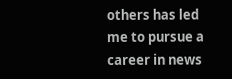others has led me to pursue a career in news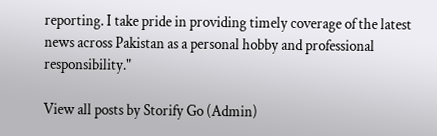reporting. I take pride in providing timely coverage of the latest news across Pakistan as a personal hobby and professional responsibility."

View all posts by Storify Go (Admin)